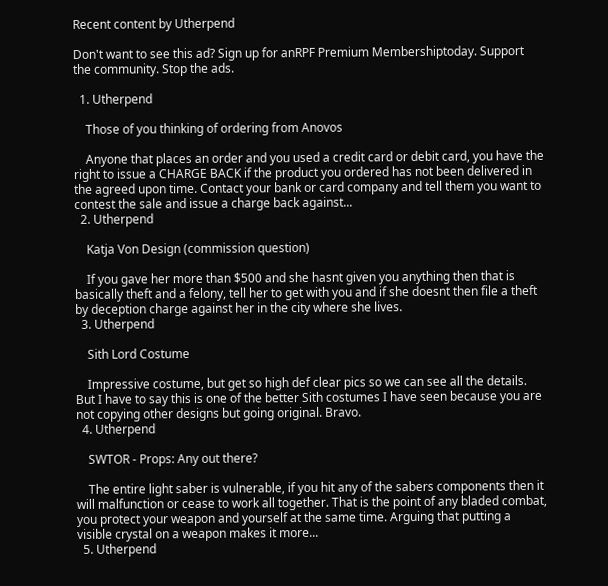Recent content by Utherpend

Don't want to see this ad? Sign up for anRPF Premium Membershiptoday. Support the community. Stop the ads.

  1. Utherpend

    Those of you thinking of ordering from Anovos

    Anyone that places an order and you used a credit card or debit card, you have the right to issue a CHARGE BACK if the product you ordered has not been delivered in the agreed upon time. Contact your bank or card company and tell them you want to contest the sale and issue a charge back against...
  2. Utherpend

    Katja Von Design (commission question)

    If you gave her more than $500 and she hasnt given you anything then that is basically theft and a felony, tell her to get with you and if she doesnt then file a theft by deception charge against her in the city where she lives.
  3. Utherpend

    Sith Lord Costume

    Impressive costume, but get so high def clear pics so we can see all the details. But I have to say this is one of the better Sith costumes I have seen because you are not copying other designs but going original. Bravo.
  4. Utherpend

    SWTOR - Props: Any out there?

    The entire light saber is vulnerable, if you hit any of the sabers components then it will malfunction or cease to work all together. That is the point of any bladed combat, you protect your weapon and yourself at the same time. Arguing that putting a visible crystal on a weapon makes it more...
  5. Utherpend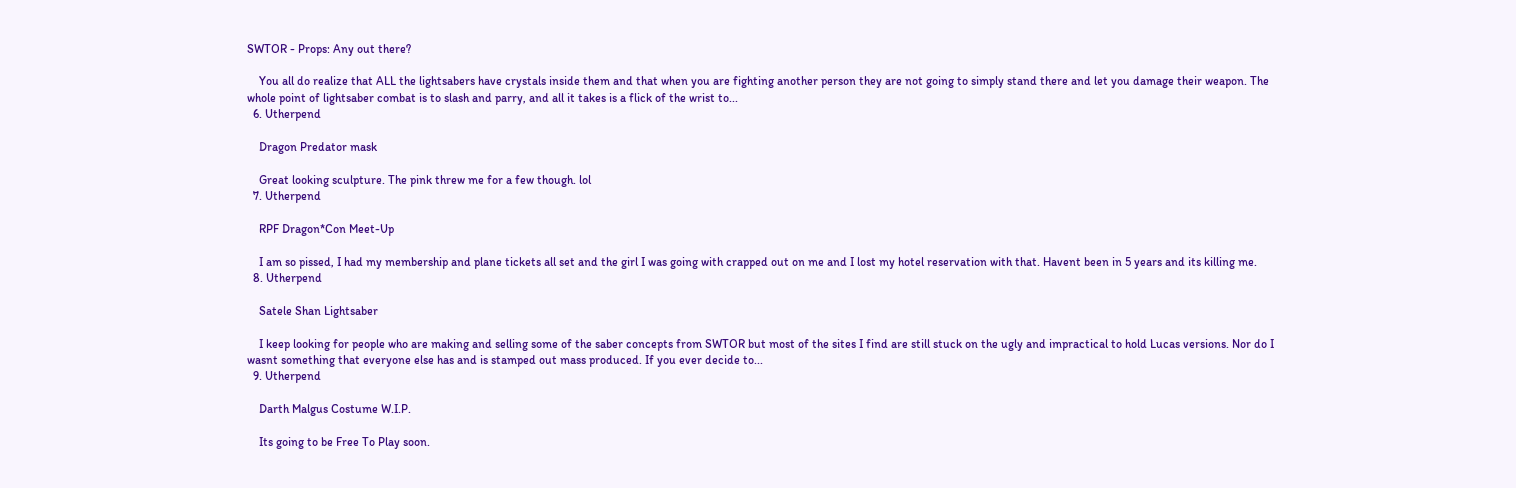SWTOR - Props: Any out there?

    You all do realize that ALL the lightsabers have crystals inside them and that when you are fighting another person they are not going to simply stand there and let you damage their weapon. The whole point of lightsaber combat is to slash and parry, and all it takes is a flick of the wrist to...
  6. Utherpend

    Dragon Predator mask

    Great looking sculpture. The pink threw me for a few though. lol
  7. Utherpend

    RPF Dragon*Con Meet-Up

    I am so pissed, I had my membership and plane tickets all set and the girl I was going with crapped out on me and I lost my hotel reservation with that. Havent been in 5 years and its killing me.
  8. Utherpend

    Satele Shan Lightsaber

    I keep looking for people who are making and selling some of the saber concepts from SWTOR but most of the sites I find are still stuck on the ugly and impractical to hold Lucas versions. Nor do I wasnt something that everyone else has and is stamped out mass produced. If you ever decide to...
  9. Utherpend

    Darth Malgus Costume W.I.P.

    Its going to be Free To Play soon.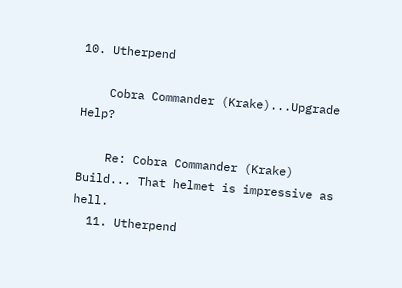10. Utherpend

    Cobra Commander (Krake)...Upgrade Help?

    Re: Cobra Commander (Krake) Build... That helmet is impressive as hell.
  11. Utherpend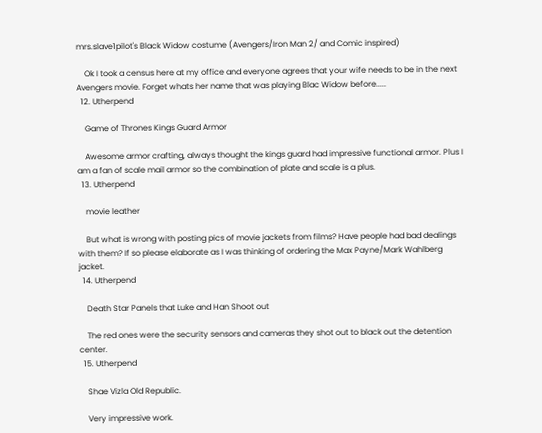mrs.slave1pilot's Black Widow costume (Avengers/Iron Man 2/ and Comic inspired)

    Ok I took a census here at my office and everyone agrees that your wife needs to be in the next Avengers movie. Forget whats her name that was playing Blac Widow before.....
  12. Utherpend

    Game of Thrones Kings Guard Armor

    Awesome armor crafting, always thought the kings guard had impressive functional armor. Plus I am a fan of scale mail armor so the combination of plate and scale is a plus.
  13. Utherpend

    movie leather

    But what is wrong with posting pics of movie jackets from films? Have people had bad dealings with them? If so please elaborate as I was thinking of ordering the Max Payne/Mark Wahlberg jacket.
  14. Utherpend

    Death Star Panels that Luke and Han Shoot out

    The red ones were the security sensors and cameras they shot out to black out the detention center.
  15. Utherpend

    Shae Vizla Old Republic.

    Very impressive work.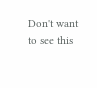Don't want to see this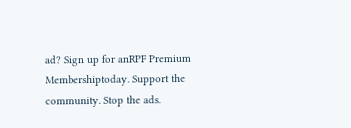ad? Sign up for anRPF Premium Membershiptoday. Support the community. Stop the ads.